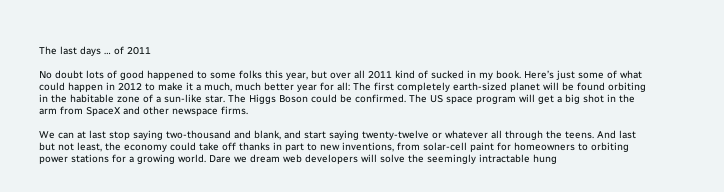The last days … of 2011

No doubt lots of good happened to some folks this year, but over all 2011 kind of sucked in my book. Here’s just some of what could happen in 2012 to make it a much, much better year for all: The first completely earth-sized planet will be found orbiting in the habitable zone of a sun-like star. The Higgs Boson could be confirmed. The US space program will get a big shot in the arm from SpaceX and other newspace firms.

We can at last stop saying two-thousand and blank, and start saying twenty-twelve or whatever all through the teens. And last but not least, the economy could take off thanks in part to new inventions, from solar-cell paint for homeowners to orbiting power stations for a growing world. Dare we dream web developers will solve the seemingly intractable hung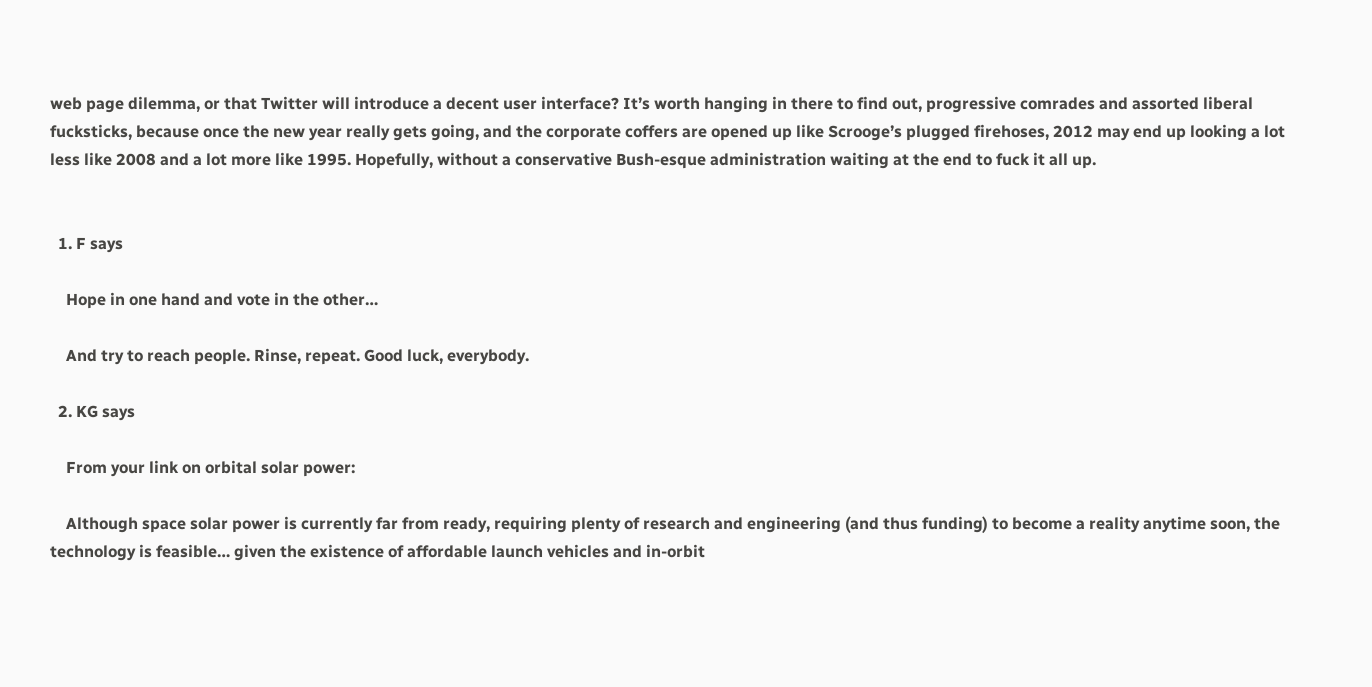web page dilemma, or that Twitter will introduce a decent user interface? It’s worth hanging in there to find out, progressive comrades and assorted liberal fucksticks, because once the new year really gets going, and the corporate coffers are opened up like Scrooge’s plugged firehoses, 2012 may end up looking a lot less like 2008 and a lot more like 1995. Hopefully, without a conservative Bush-esque administration waiting at the end to fuck it all up.


  1. F says

    Hope in one hand and vote in the other…

    And try to reach people. Rinse, repeat. Good luck, everybody.

  2. KG says

    From your link on orbital solar power:

    Although space solar power is currently far from ready, requiring plenty of research and engineering (and thus funding) to become a reality anytime soon, the technology is feasible… given the existence of affordable launch vehicles and in-orbit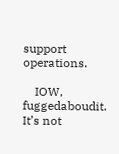support operations.

    IOW, fuggedaboudit. It’s not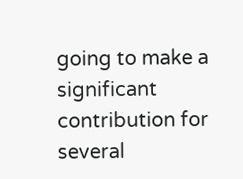going to make a significant contribution for several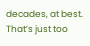decades, at best. That’s just too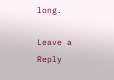long.

Leave a Reply